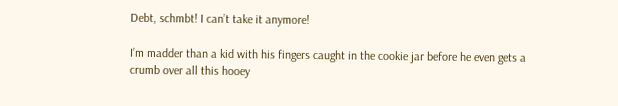Debt, schmbt! I can’t take it anymore!

I’m madder than a kid with his fingers caught in the cookie jar before he even gets a crumb over all this hooey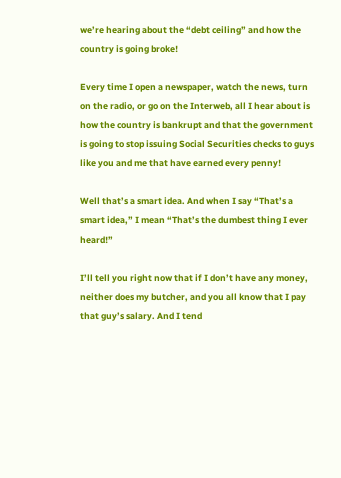we’re hearing about the “debt ceiling” and how the country is going broke!

Every time I open a newspaper, watch the news, turn on the radio, or go on the Interweb, all I hear about is how the country is bankrupt and that the government is going to stop issuing Social Securities checks to guys like you and me that have earned every penny!

Well that’s a smart idea. And when I say “That’s a smart idea,” I mean “That’s the dumbest thing I ever heard!”

I’ll tell you right now that if I don’t have any money, neither does my butcher, and you all know that I pay that guy’s salary. And I tend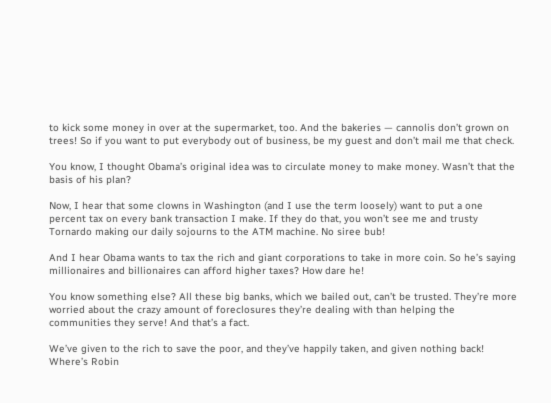to kick some money in over at the supermarket, too. And the bakeries — cannolis don’t grown on trees! So if you want to put everybody out of business, be my guest and don’t mail me that check.

You know, I thought Obama’s original idea was to circulate money to make money. Wasn’t that the basis of his plan?

Now, I hear that some clowns in Washington (and I use the term loosely) want to put a one percent tax on every bank transaction I make. If they do that, you won’t see me and trusty Tornardo making our daily sojourns to the ATM machine. No siree bub!

And I hear Obama wants to tax the rich and giant corporations to take in more coin. So he’s saying millionaires and billionaires can afford higher taxes? How dare he!

You know something else? All these big banks, which we bailed out, can’t be trusted. They’re more worried about the crazy amount of foreclosures they’re dealing with than helping the communities they serve! And that’s a fact.

We’ve given to the rich to save the poor, and they’ve happily taken, and given nothing back! Where’s Robin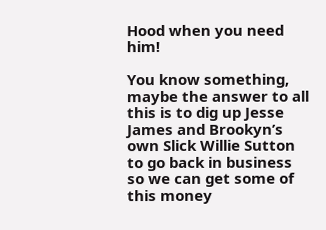Hood when you need him!

You know something, maybe the answer to all this is to dig up Jesse James and Brookyn’s own Slick Willie Sutton to go back in business so we can get some of this money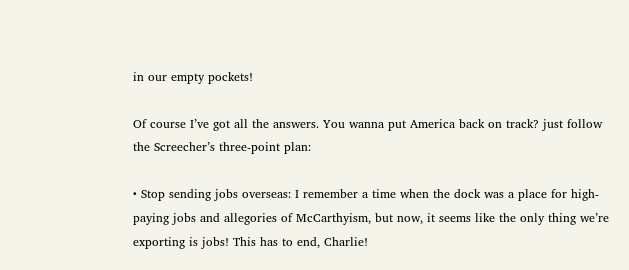in our empty pockets!

Of course I’ve got all the answers. You wanna put America back on track? just follow the Screecher’s three-point plan:

• Stop sending jobs overseas: I remember a time when the dock was a place for high-paying jobs and allegories of McCarthyism, but now, it seems like the only thing we’re exporting is jobs! This has to end, Charlie!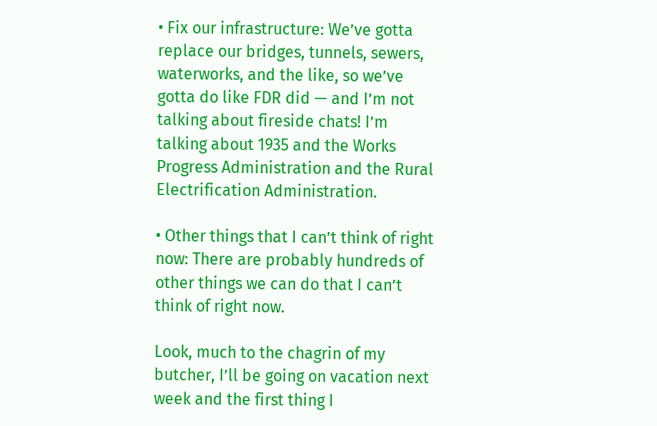• Fix our infrastructure: We’ve gotta replace our bridges, tunnels, sewers, waterworks, and the like, so we’ve gotta do like FDR did — and I’m not talking about fireside chats! I’m talking about 1935 and the Works Progress Administration and the Rural Electrification Administration.

• Other things that I can’t think of right now: There are probably hundreds of other things we can do that I can’t think of right now.

Look, much to the chagrin of my butcher, I’ll be going on vacation next week and the first thing I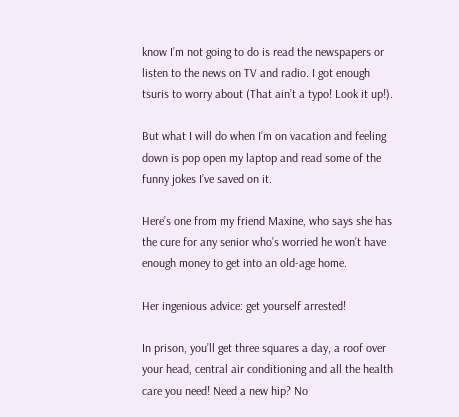know I’m not going to do is read the newspapers or listen to the news on TV and radio. I got enough tsuris to worry about (That ain’t a typo! Look it up!).

But what I will do when I’m on vacation and feeling down is pop open my laptop and read some of the funny jokes I’ve saved on it.

Here’s one from my friend Maxine, who says she has the cure for any senior who’s worried he won’t have enough money to get into an old-age home.

Her ingenious advice: get yourself arrested!

In prison, you’ll get three squares a day, a roof over your head, central air conditioning and all the health care you need! Need a new hip? No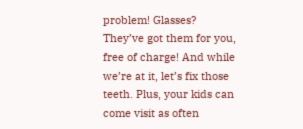problem! Glasses? They’ve got them for you, free of charge! And while we’re at it, let’s fix those teeth. Plus, your kids can come visit as often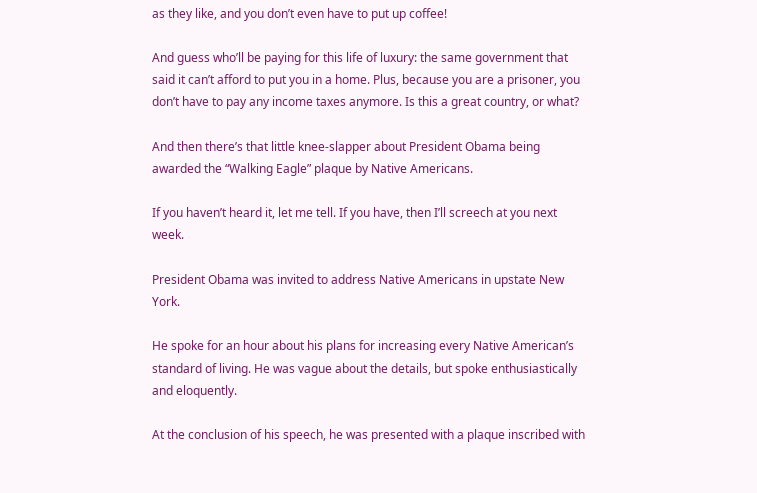as they like, and you don’t even have to put up coffee!

And guess who’ll be paying for this life of luxury: the same government that said it can’t afford to put you in a home. Plus, because you are a prisoner, you don’t have to pay any income taxes anymore. Is this a great country, or what?

And then there’s that little knee-slapper about President Obama being awarded the “Walking Eagle” plaque by Native Americans.

If you haven’t heard it, let me tell. If you have, then I’ll screech at you next week.

President Obama was invited to address Native Americans in upstate New York.

He spoke for an hour about his plans for increasing every Native American’s standard of living. He was vague about the details, but spoke enthusiastically and eloquently.

At the conclusion of his speech, he was presented with a plaque inscribed with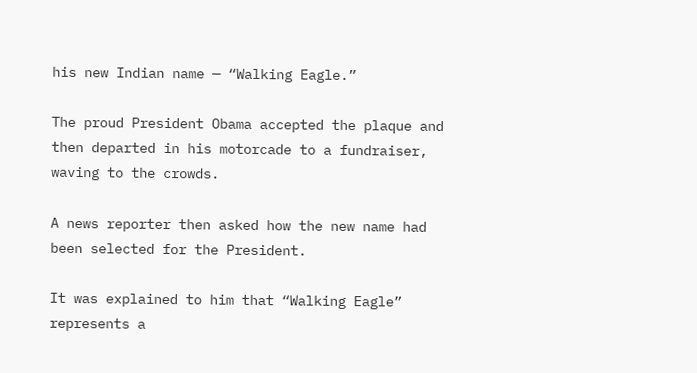his new Indian name — “Walking Eagle.”

The proud President Obama accepted the plaque and then departed in his motorcade to a fundraiser, waving to the crowds.

A news reporter then asked how the new name had been selected for the President.

It was explained to him that “Walking Eagle” represents a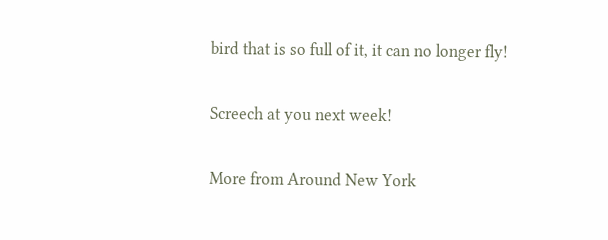bird that is so full of it, it can no longer fly!

Screech at you next week!

More from Around New York